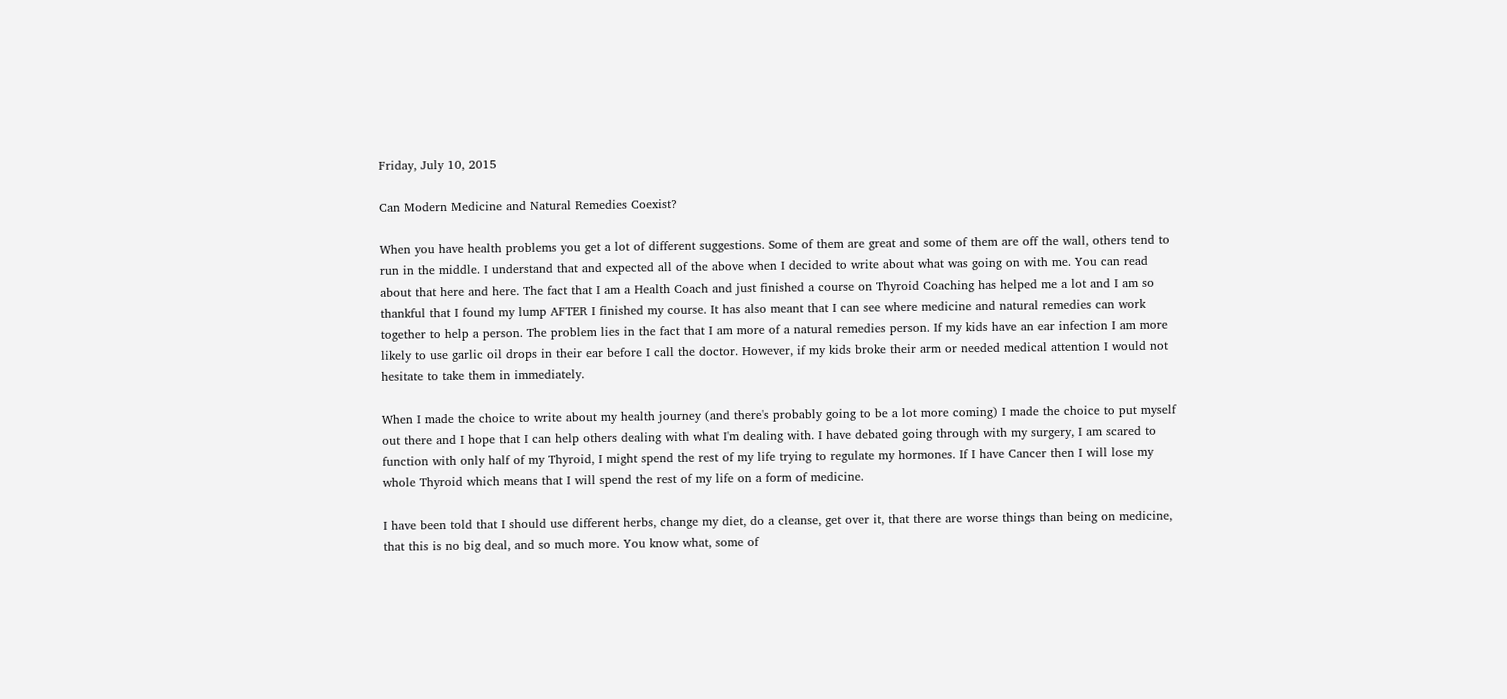Friday, July 10, 2015

Can Modern Medicine and Natural Remedies Coexist?

When you have health problems you get a lot of different suggestions. Some of them are great and some of them are off the wall, others tend to run in the middle. I understand that and expected all of the above when I decided to write about what was going on with me. You can read about that here and here. The fact that I am a Health Coach and just finished a course on Thyroid Coaching has helped me a lot and I am so thankful that I found my lump AFTER I finished my course. It has also meant that I can see where medicine and natural remedies can work together to help a person. The problem lies in the fact that I am more of a natural remedies person. If my kids have an ear infection I am more likely to use garlic oil drops in their ear before I call the doctor. However, if my kids broke their arm or needed medical attention I would not hesitate to take them in immediately.

When I made the choice to write about my health journey (and there's probably going to be a lot more coming) I made the choice to put myself out there and I hope that I can help others dealing with what I'm dealing with. I have debated going through with my surgery, I am scared to function with only half of my Thyroid, I might spend the rest of my life trying to regulate my hormones. If I have Cancer then I will lose my whole Thyroid which means that I will spend the rest of my life on a form of medicine.

I have been told that I should use different herbs, change my diet, do a cleanse, get over it, that there are worse things than being on medicine, that this is no big deal, and so much more. You know what, some of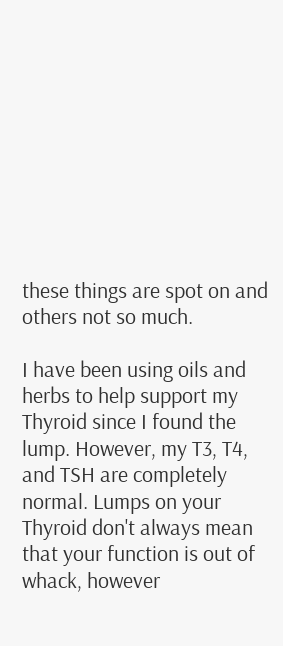these things are spot on and others not so much.

I have been using oils and herbs to help support my Thyroid since I found the lump. However, my T3, T4, and TSH are completely normal. Lumps on your Thyroid don't always mean that your function is out of whack, however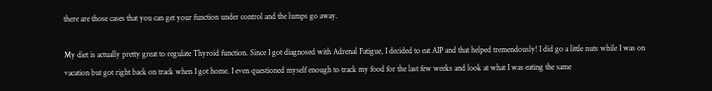there are those cases that you can get your function under control and the lumps go away.

My diet is actually pretty great to regulate Thyroid function. Since I got diagnosed with Adrenal Fatigue, I decided to eat AIP and that helped tremendously! I did go a little nuts while I was on vacation but got right back on track when I got home. I even questioned myself enough to track my food for the last few weeks and look at what I was eating the same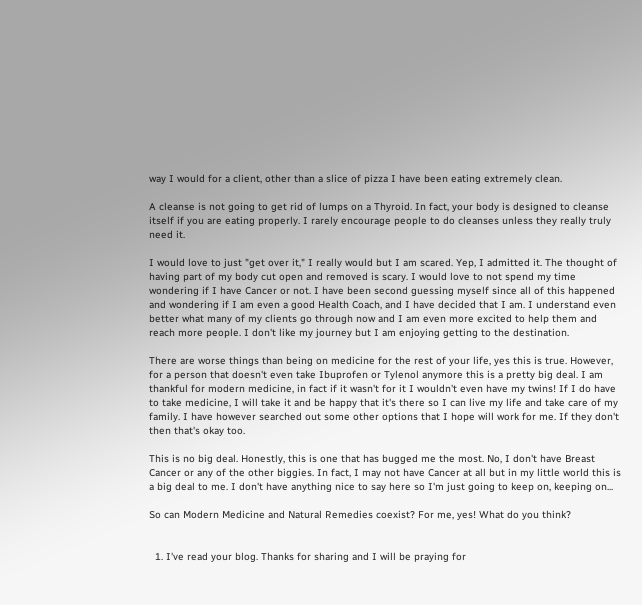way I would for a client, other than a slice of pizza I have been eating extremely clean.

A cleanse is not going to get rid of lumps on a Thyroid. In fact, your body is designed to cleanse itself if you are eating properly. I rarely encourage people to do cleanses unless they really truly need it.

I would love to just "get over it," I really would but I am scared. Yep, I admitted it. The thought of having part of my body cut open and removed is scary. I would love to not spend my time wondering if I have Cancer or not. I have been second guessing myself since all of this happened and wondering if I am even a good Health Coach, and I have decided that I am. I understand even better what many of my clients go through now and I am even more excited to help them and reach more people. I don't like my journey but I am enjoying getting to the destination.

There are worse things than being on medicine for the rest of your life, yes this is true. However, for a person that doesn't even take Ibuprofen or Tylenol anymore this is a pretty big deal. I am thankful for modern medicine, in fact if it wasn't for it I wouldn't even have my twins! If I do have to take medicine, I will take it and be happy that it's there so I can live my life and take care of my family. I have however searched out some other options that I hope will work for me. If they don't then that's okay too.

This is no big deal. Honestly, this is one that has bugged me the most. No, I don't have Breast Cancer or any of the other biggies. In fact, I may not have Cancer at all but in my little world this is a big deal to me. I don't have anything nice to say here so I'm just going to keep on, keeping on...

So can Modern Medicine and Natural Remedies coexist? For me, yes! What do you think?


  1. I've read your blog. Thanks for sharing and I will be praying for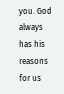you. God always has his reasons for us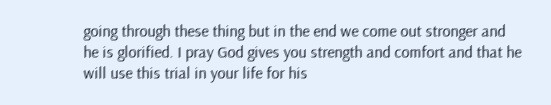going through these thing but in the end we come out stronger and he is glorified. I pray God gives you strength and comfort and that he will use this trial in your life for his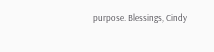purpose. Blessings, Cindy